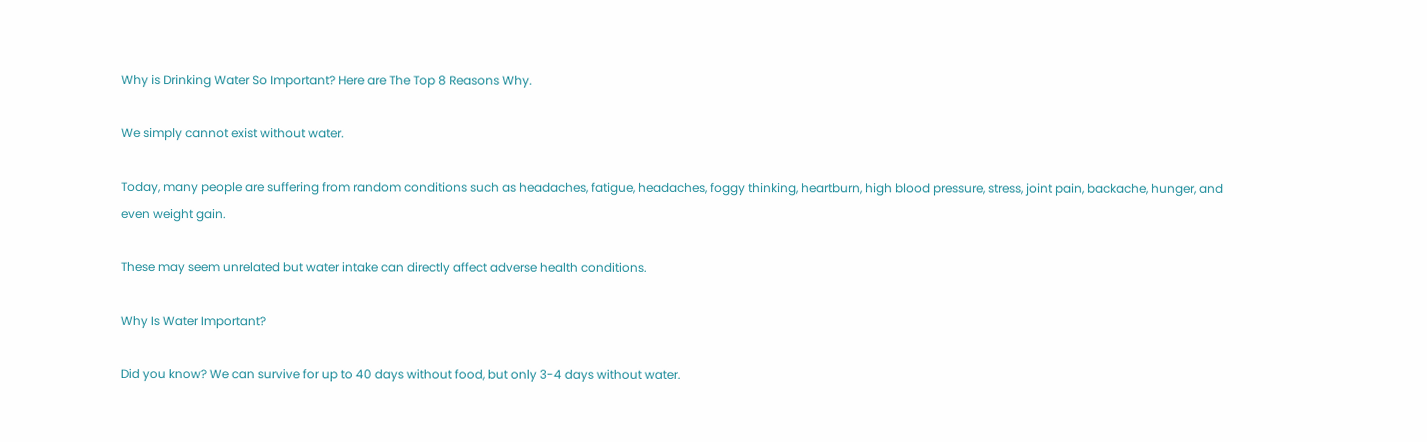Why is Drinking Water So Important? Here are The Top 8 Reasons Why.

We simply cannot exist without water.

Today, many people are suffering from random conditions such as headaches, fatigue, headaches, foggy thinking, heartburn, high blood pressure, stress, joint pain, backache, hunger, and even weight gain.

These may seem unrelated but water intake can directly affect adverse health conditions.

Why Is Water Important?

Did you know? We can survive for up to 40 days without food, but only 3-4 days without water.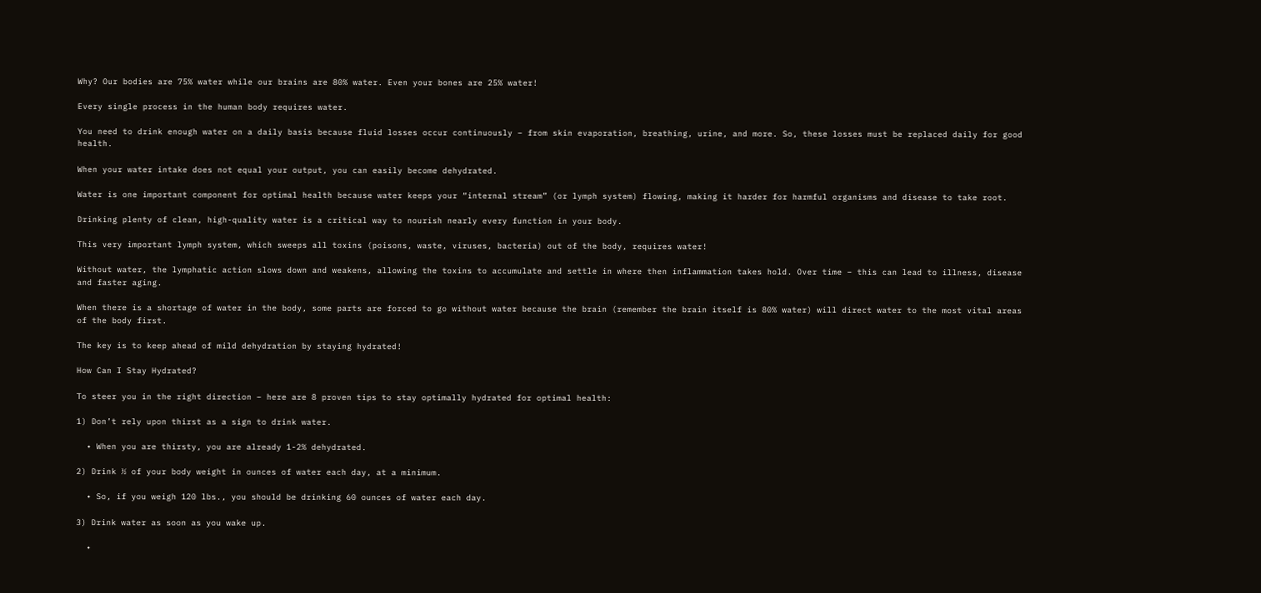Why? Our bodies are 75% water while our brains are 80% water. Even your bones are 25% water!

Every single process in the human body requires water.

You need to drink enough water on a daily basis because fluid losses occur continuously – from skin evaporation, breathing, urine, and more. So, these losses must be replaced daily for good health.

When your water intake does not equal your output, you can easily become dehydrated.

Water is one important component for optimal health because water keeps your “internal stream” (or lymph system) flowing, making it harder for harmful organisms and disease to take root.

Drinking plenty of clean, high-quality water is a critical way to nourish nearly every function in your body.

This very important lymph system, which sweeps all toxins (poisons, waste, viruses, bacteria) out of the body, requires water!

Without water, the lymphatic action slows down and weakens, allowing the toxins to accumulate and settle in where then inflammation takes hold. Over time – this can lead to illness, disease and faster aging.

When there is a shortage of water in the body, some parts are forced to go without water because the brain (remember the brain itself is 80% water) will direct water to the most vital areas of the body first.

The key is to keep ahead of mild dehydration by staying hydrated!

How Can I Stay Hydrated?

To steer you in the right direction – here are 8 proven tips to stay optimally hydrated for optimal health:

1) Don’t rely upon thirst as a sign to drink water.

  • When you are thirsty, you are already 1-2% dehydrated.

2) Drink ½ of your body weight in ounces of water each day, at a minimum.

  • So, if you weigh 120 lbs., you should be drinking 60 ounces of water each day.

3) Drink water as soon as you wake up.

  •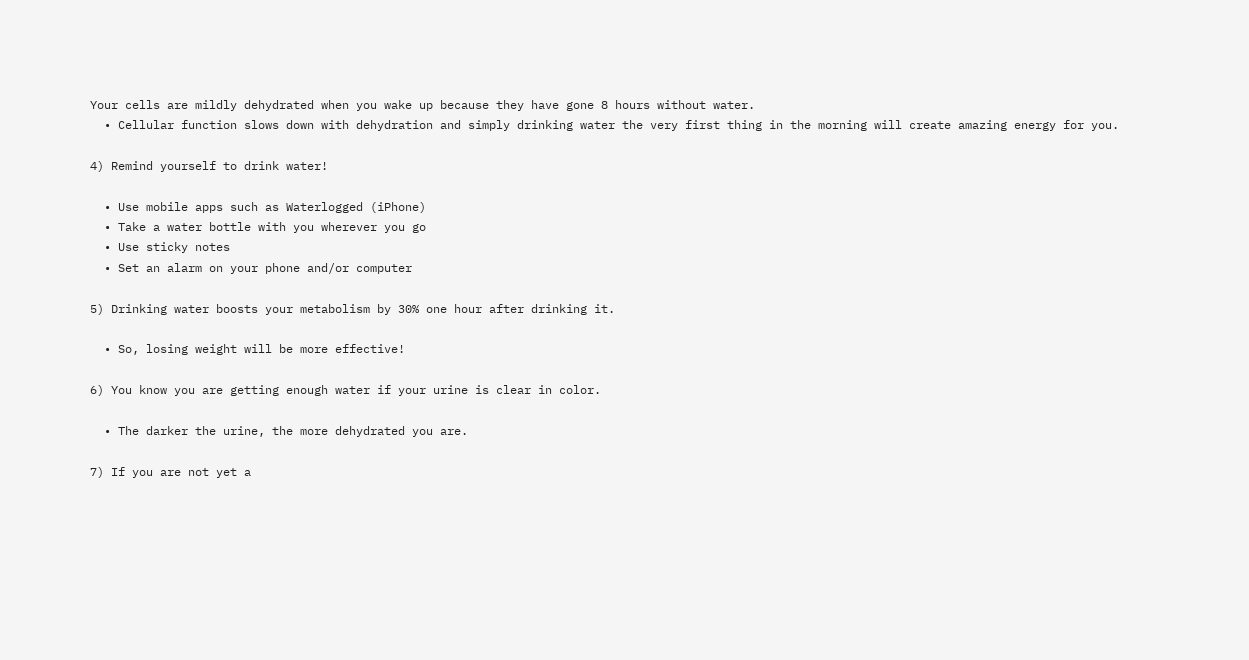Your cells are mildly dehydrated when you wake up because they have gone 8 hours without water.
  • Cellular function slows down with dehydration and simply drinking water the very first thing in the morning will create amazing energy for you.

4) Remind yourself to drink water!

  • Use mobile apps such as Waterlogged (iPhone)
  • Take a water bottle with you wherever you go
  • Use sticky notes
  • Set an alarm on your phone and/or computer

5) Drinking water boosts your metabolism by 30% one hour after drinking it.

  • So, losing weight will be more effective!

6) You know you are getting enough water if your urine is clear in color.

  • The darker the urine, the more dehydrated you are.

7) If you are not yet a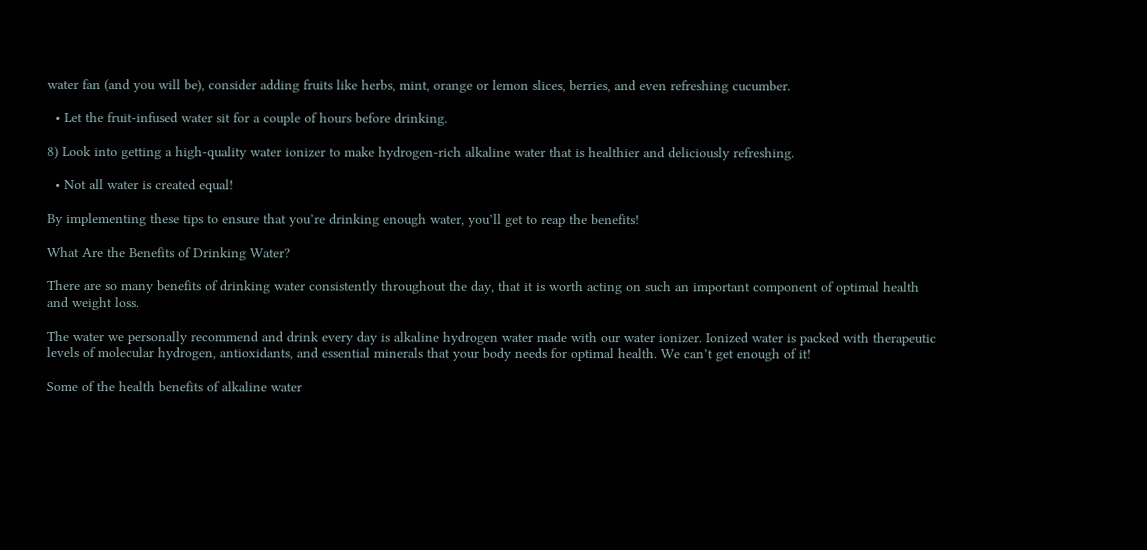water fan (and you will be), consider adding fruits like herbs, mint, orange or lemon slices, berries, and even refreshing cucumber.

  • Let the fruit-infused water sit for a couple of hours before drinking.

8) Look into getting a high-quality water ionizer to make hydrogen-rich alkaline water that is healthier and deliciously refreshing.

  • Not all water is created equal!

By implementing these tips to ensure that you’re drinking enough water, you’ll get to reap the benefits!

What Are the Benefits of Drinking Water?

There are so many benefits of drinking water consistently throughout the day, that it is worth acting on such an important component of optimal health and weight loss.

The water we personally recommend and drink every day is alkaline hydrogen water made with our water ionizer. Ionized water is packed with therapeutic levels of molecular hydrogen, antioxidants, and essential minerals that your body needs for optimal health. We can’t get enough of it!

Some of the health benefits of alkaline water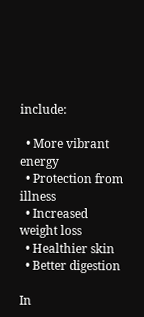include:

  • More vibrant energy
  • Protection from illness
  • Increased weight loss
  • Healthier skin
  • Better digestion

In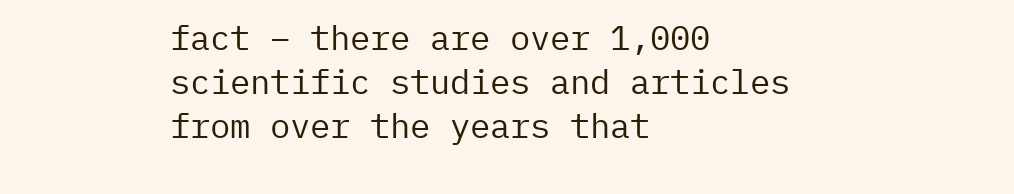fact – there are over 1,000 scientific studies and articles from over the years that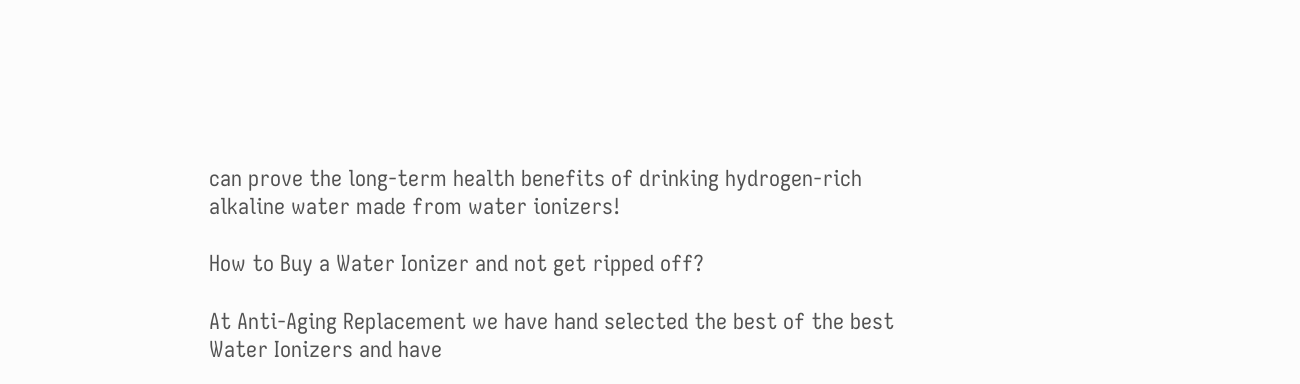can prove the long-term health benefits of drinking hydrogen-rich alkaline water made from water ionizers!

How to Buy a Water Ionizer and not get ripped off?

At Anti-Aging Replacement we have hand selected the best of the best Water Ionizers and have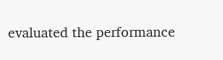evaluated the performance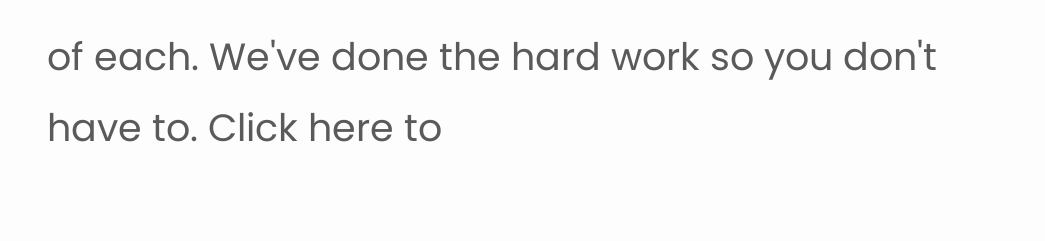of each. We've done the hard work so you don't have to. Click here to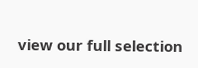view our full selection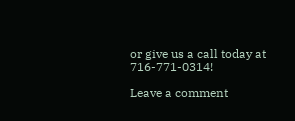or give us a call today at 716-771-0314!

Leave a comment